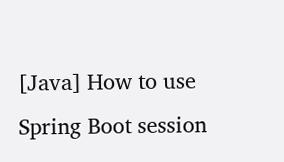[Java] How to use Spring Boot session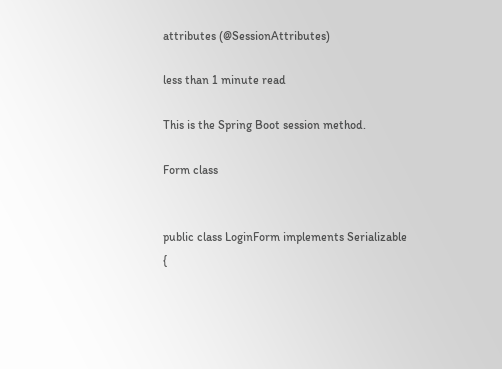attributes (@SessionAttributes)

less than 1 minute read

This is the Spring Boot session method.

Form class


public class LoginForm implements Serializable {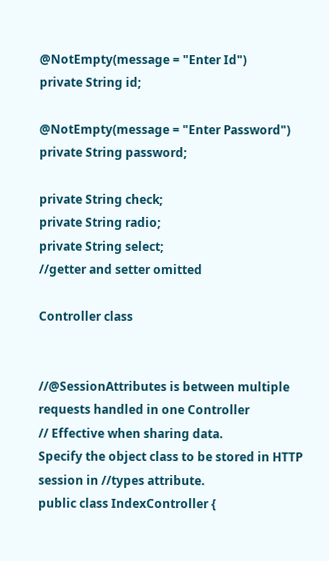@NotEmpty(message = "Enter Id")
private String id;

@NotEmpty(message = "Enter Password")
private String password;

private String check;
private String radio;
private String select;
//getter and setter omitted

Controller class


//@SessionAttributes is between multiple requests handled in one Controller
// Effective when sharing data.
Specify the object class to be stored in HTTP session in //types attribute.
public class IndexController {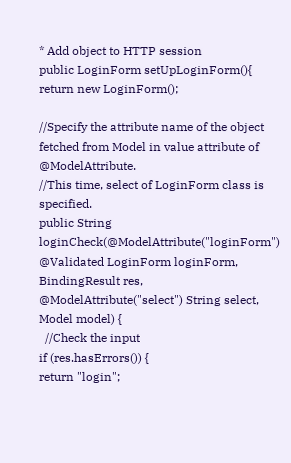* Add object to HTTP session
public LoginForm setUpLoginForm(){
return new LoginForm();

//Specify the attribute name of the object fetched from Model in value attribute of @ModelAttribute.
//This time, select of LoginForm class is specified.
public String loginCheck(@ModelAttribute("loginForm") @Validated LoginForm loginForm, BindingResult res,
@ModelAttribute("select") String select, Model model) {
  //Check the input
if (res.hasErrors()) {
return "login";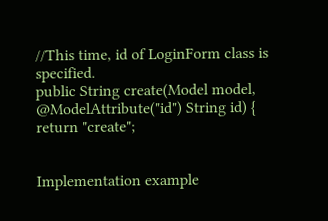//This time, id of LoginForm class is specified.
public String create(Model model, @ModelAttribute("id") String id) {
return "create";


Implementation example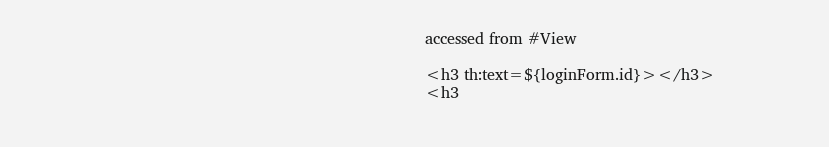accessed from #View

<h3 th:text=${loginForm.id}></h3>
<h3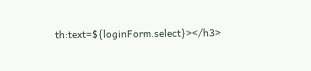th:text=${loginForm.select}></h3>